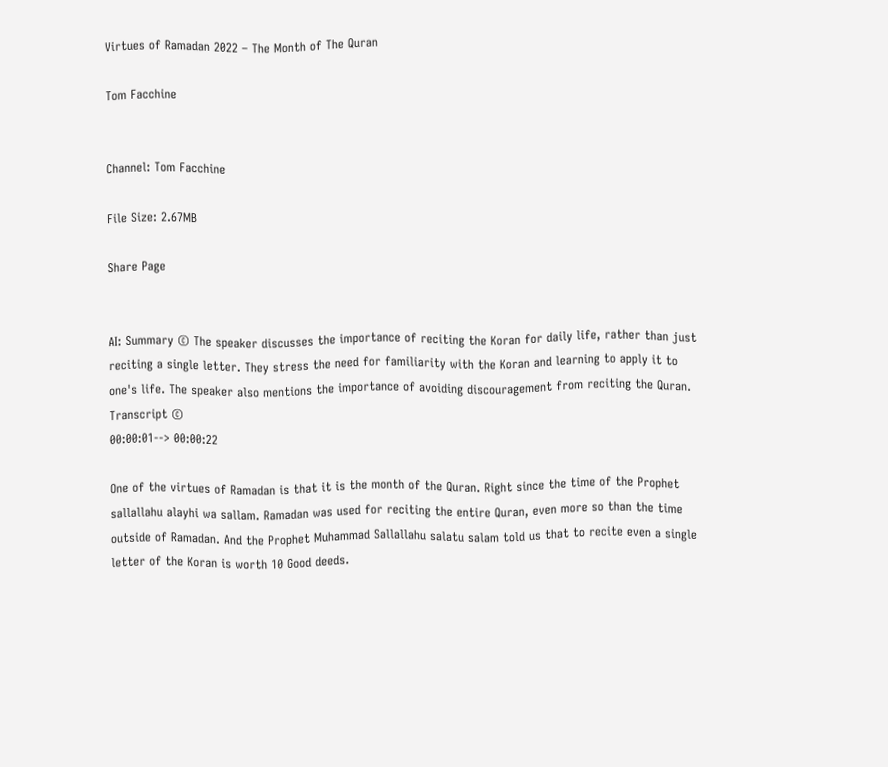Virtues of Ramadan 2022 – The Month of The Quran

Tom Facchine


Channel: Tom Facchine

File Size: 2.67MB

Share Page


AI: Summary © The speaker discusses the importance of reciting the Koran for daily life, rather than just reciting a single letter. They stress the need for familiarity with the Koran and learning to apply it to one's life. The speaker also mentions the importance of avoiding discouragement from reciting the Quran.
Transcript ©
00:00:01--> 00:00:22

One of the virtues of Ramadan is that it is the month of the Quran. Right since the time of the Prophet sallallahu alayhi wa sallam. Ramadan was used for reciting the entire Quran, even more so than the time outside of Ramadan. And the Prophet Muhammad Sallallahu salatu salam told us that to recite even a single letter of the Koran is worth 10 Good deeds.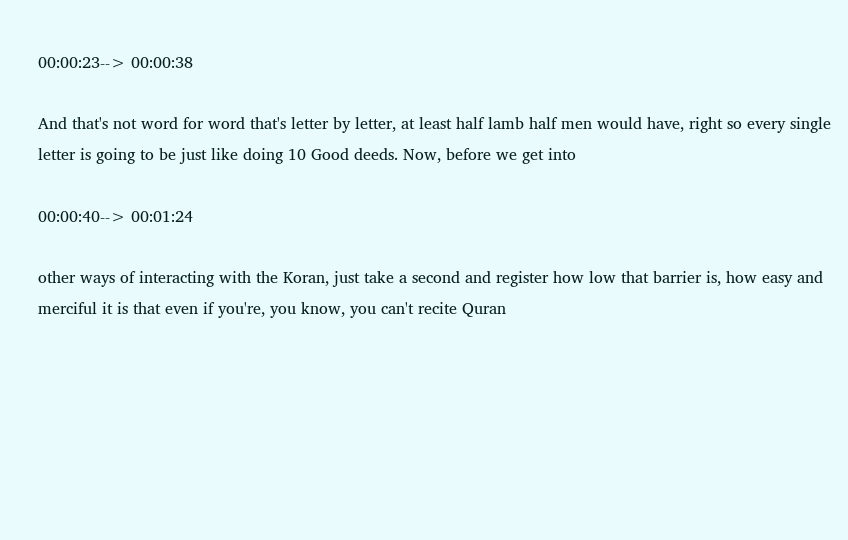00:00:23--> 00:00:38

And that's not word for word that's letter by letter, at least half lamb half men would have, right so every single letter is going to be just like doing 10 Good deeds. Now, before we get into

00:00:40--> 00:01:24

other ways of interacting with the Koran, just take a second and register how low that barrier is, how easy and merciful it is that even if you're, you know, you can't recite Quran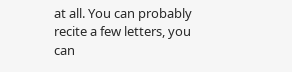at all. You can probably recite a few letters, you can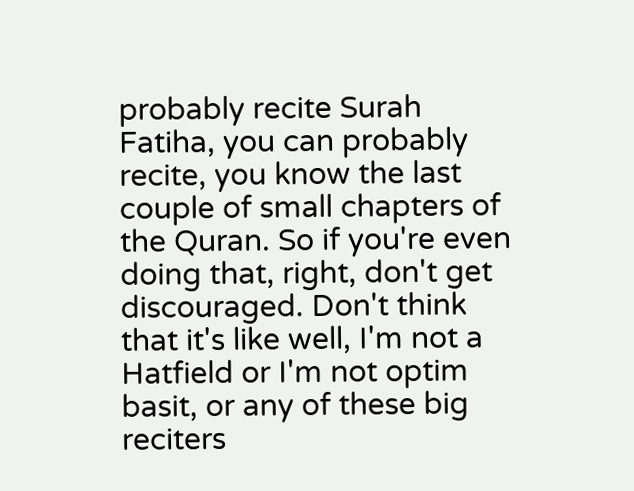probably recite Surah Fatiha, you can probably recite, you know the last couple of small chapters of the Quran. So if you're even doing that, right, don't get discouraged. Don't think that it's like well, I'm not a Hatfield or I'm not optim basit, or any of these big reciters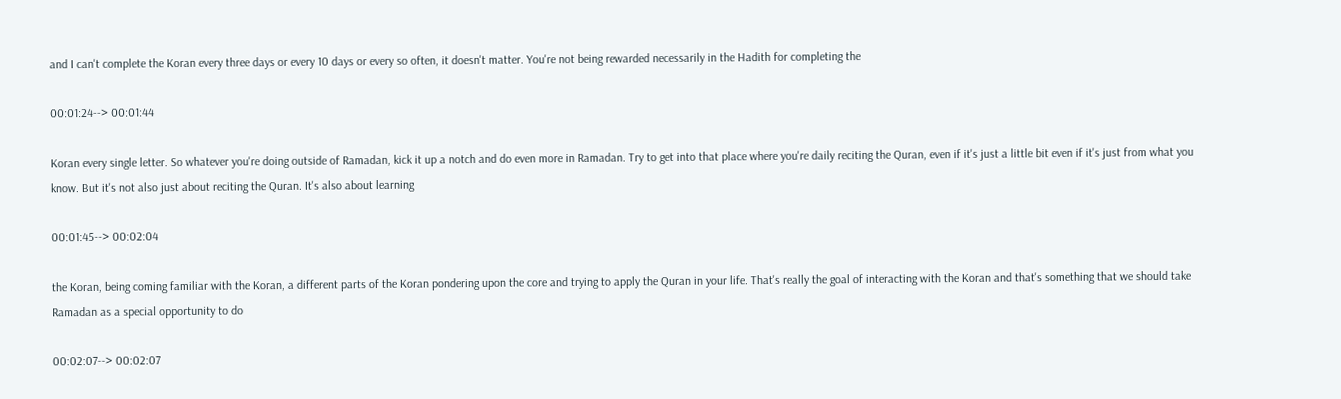and I can't complete the Koran every three days or every 10 days or every so often, it doesn't matter. You're not being rewarded necessarily in the Hadith for completing the

00:01:24--> 00:01:44

Koran every single letter. So whatever you're doing outside of Ramadan, kick it up a notch and do even more in Ramadan. Try to get into that place where you're daily reciting the Quran, even if it's just a little bit even if it's just from what you know. But it's not also just about reciting the Quran. It's also about learning

00:01:45--> 00:02:04

the Koran, being coming familiar with the Koran, a different parts of the Koran pondering upon the core and trying to apply the Quran in your life. That's really the goal of interacting with the Koran and that's something that we should take Ramadan as a special opportunity to do

00:02:07--> 00:02:07